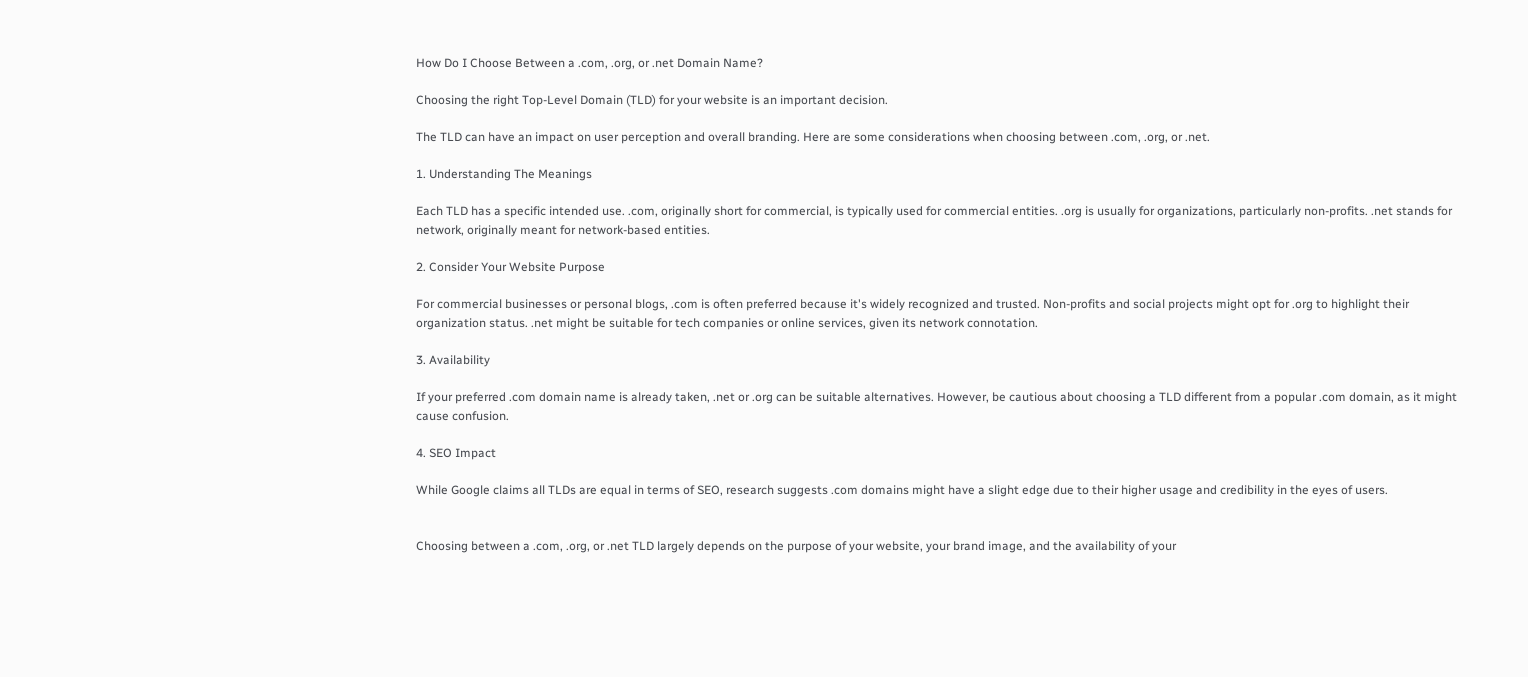How Do I Choose Between a .com, .org, or .net Domain Name?

Choosing the right Top-Level Domain (TLD) for your website is an important decision.

The TLD can have an impact on user perception and overall branding. Here are some considerations when choosing between .com, .org, or .net.

1. Understanding The Meanings

Each TLD has a specific intended use. .com, originally short for commercial, is typically used for commercial entities. .org is usually for organizations, particularly non-profits. .net stands for network, originally meant for network-based entities.

2. Consider Your Website Purpose

For commercial businesses or personal blogs, .com is often preferred because it's widely recognized and trusted. Non-profits and social projects might opt for .org to highlight their organization status. .net might be suitable for tech companies or online services, given its network connotation.

3. Availability

If your preferred .com domain name is already taken, .net or .org can be suitable alternatives. However, be cautious about choosing a TLD different from a popular .com domain, as it might cause confusion.

4. SEO Impact

While Google claims all TLDs are equal in terms of SEO, research suggests .com domains might have a slight edge due to their higher usage and credibility in the eyes of users.


Choosing between a .com, .org, or .net TLD largely depends on the purpose of your website, your brand image, and the availability of your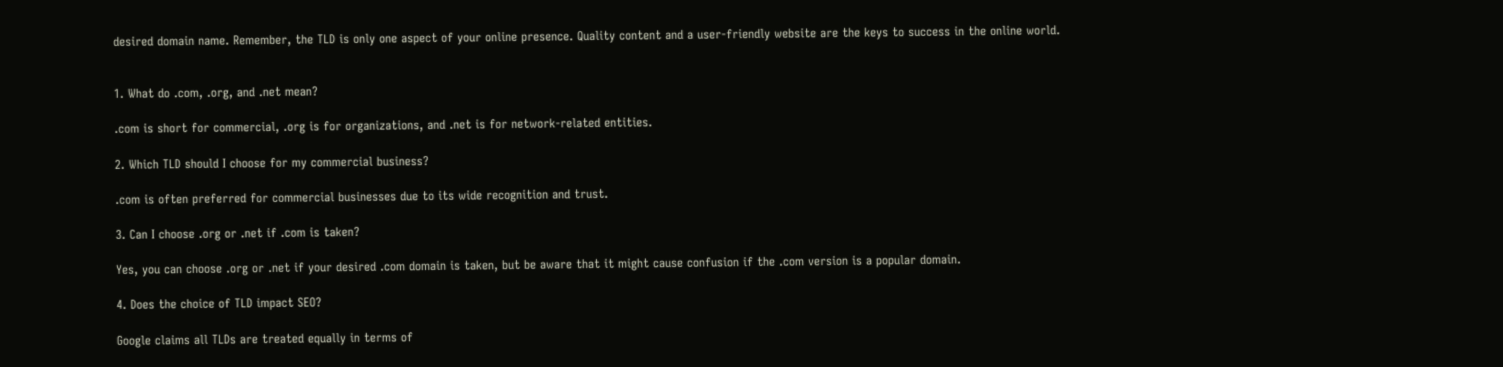desired domain name. Remember, the TLD is only one aspect of your online presence. Quality content and a user-friendly website are the keys to success in the online world.


1. What do .com, .org, and .net mean?

.com is short for commercial, .org is for organizations, and .net is for network-related entities.

2. Which TLD should I choose for my commercial business?

.com is often preferred for commercial businesses due to its wide recognition and trust.

3. Can I choose .org or .net if .com is taken?

Yes, you can choose .org or .net if your desired .com domain is taken, but be aware that it might cause confusion if the .com version is a popular domain.

4. Does the choice of TLD impact SEO?

Google claims all TLDs are treated equally in terms of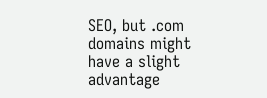SEO, but .com domains might have a slight advantage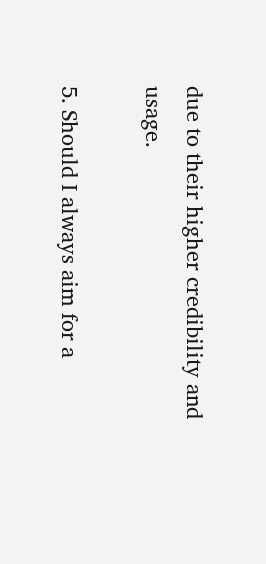due to their higher credibility and usage.

5. Should I always aim for a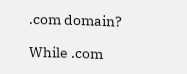.com domain?

While .com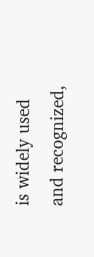is widely used and recognized,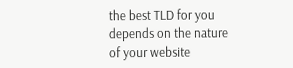the best TLD for you depends on the nature of your website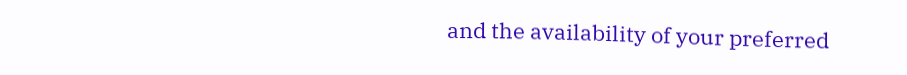and the availability of your preferred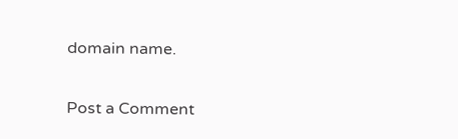domain name.

Post a Comment